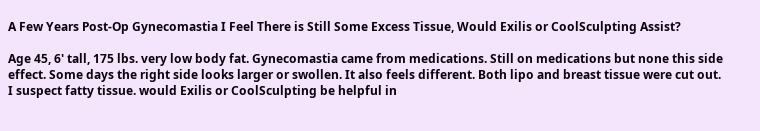A Few Years Post-Op Gynecomastia I Feel There is Still Some Excess Tissue, Would Exilis or CoolSculpting Assist?

Age 45, 6' tall, 175 lbs. very low body fat. Gynecomastia came from medications. Still on medications but none this side effect. Some days the right side looks larger or swollen. It also feels different. Both lipo and breast tissue were cut out. I suspect fatty tissue. would Exilis or CoolSculpting be helpful in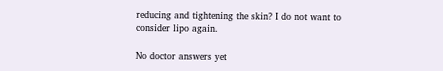reducing and tightening the skin? I do not want to consider lipo again.

No doctor answers yet